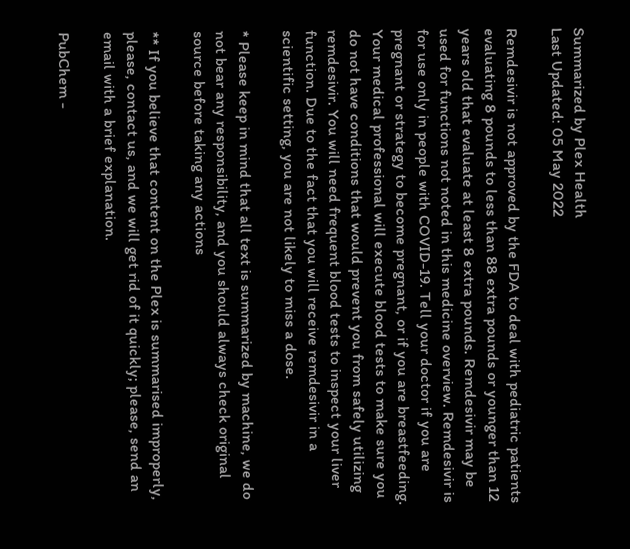Summarized by Plex Health
Last Updated: 05 May 2022

Remdesivir is not approved by the FDA to deal with pediatric patients evaluating 8 pounds to less than 88 extra pounds or younger than 12 years old that evaluate at least 8 extra pounds. Remdesivir may be used for functions not noted in this medicine overview. Remdesivir is for use only in people with COVID-19. Tell your doctor if you are pregnant or strategy to become pregnant, or if you are breastfeeding. Your medical professional will execute blood tests to make sure you do not have conditions that would prevent you from safely utilizing remdesivir. You will need frequent blood tests to inspect your liver function. Due to the fact that you will receive remdesivir in a scientific setting, you are not likely to miss a dose.

* Please keep in mind that all text is summarized by machine, we do not bear any responsibility, and you should always check original source before taking any actions

** If you believe that content on the Plex is summarised improperly, please, contact us, and we will get rid of it quickly; please, send an email with a brief explanation.

PubChem -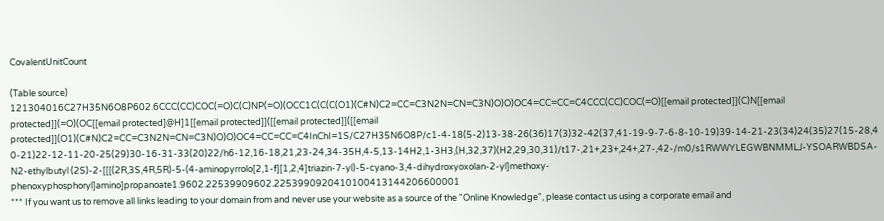CovalentUnitCount

(Table source)
121304016C27H35N6O8P602.6CCC(CC)COC(=O)C(C)NP(=O)(OCC1C(C(C(O1)(C#N)C2=CC=C3N2N=CN=C3N)O)O)OC4=CC=CC=C4CCC(CC)COC(=O)[[email protected]](C)N[[email protected]](=O)(OC[[email protected]@H]1[[email protected]]([[email protected]]([[email protected]](O1)(C#N)C2=CC=C3N2N=CN=C3N)O)O)OC4=CC=CC=C4InChI=1S/C27H35N6O8P/c1-4-18(5-2)13-38-26(36)17(3)32-42(37,41-19-9-7-6-8-10-19)39-14-21-23(34)24(35)27(15-28,40-21)22-12-11-20-25(29)30-16-31-33(20)22/h6-12,16-18,21,23-24,34-35H,4-5,13-14H2,1-3H3,(H,32,37)(H2,29,30,31)/t17-,21+,23+,24+,27-,42-/m0/s1RWWYLEGWBNMMLJ-YSOARWBDSA-N2-ethylbutyl (2S)-2-[[[(2R,3S,4R,5R)-5-(4-aminopyrrolo[2,1-f][1,2,4]triazin-7-yl)-5-cyano-3,4-dihydroxyoxolan-2-yl]methoxy-phenoxyphosphoryl]amino]propanoate1.9602.22539909602.2253990920410100413144206600001
*** If you want us to remove all links leading to your domain from and never use your website as a source of the "Online Knowledge", please contact us using a corporate email and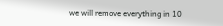we will remove everything in 10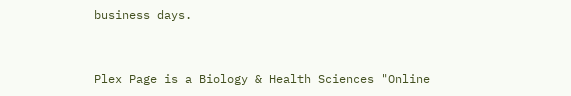business days.


Plex Page is a Biology & Health Sciences "Online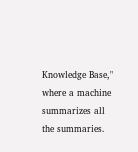Knowledge Base," where a machine summarizes all the summaries.